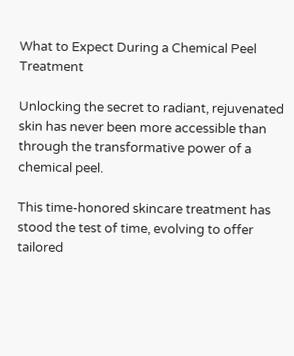What to Expect During a Chemical Peel Treatment

Unlocking the secret to radiant, rejuvenated skin has never been more accessible than through the transformative power of a chemical peel.

This time-honored skincare treatment has stood the test of time, evolving to offer tailored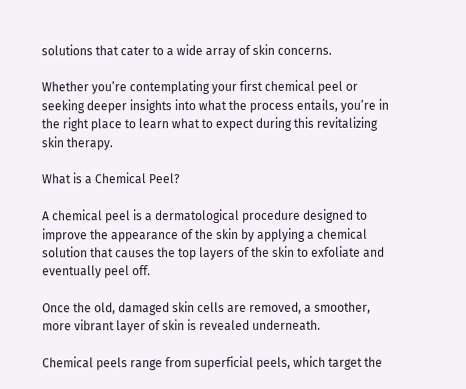solutions that cater to a wide array of skin concerns.

Whether you’re contemplating your first chemical peel or seeking deeper insights into what the process entails, you’re in the right place to learn what to expect during this revitalizing skin therapy.

What is a Chemical Peel?

A chemical peel is a dermatological procedure designed to improve the appearance of the skin by applying a chemical solution that causes the top layers of the skin to exfoliate and eventually peel off.

Once the old, damaged skin cells are removed, a smoother, more vibrant layer of skin is revealed underneath.

Chemical peels range from superficial peels, which target the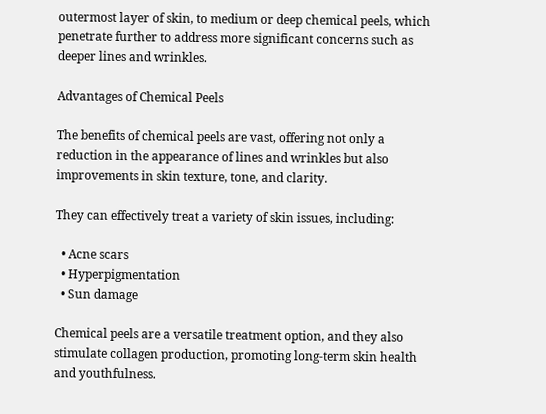outermost layer of skin, to medium or deep chemical peels, which penetrate further to address more significant concerns such as deeper lines and wrinkles.

Advantages of Chemical Peels

The benefits of chemical peels are vast, offering not only a reduction in the appearance of lines and wrinkles but also improvements in skin texture, tone, and clarity.

They can effectively treat a variety of skin issues, including:

  • Acne scars
  • Hyperpigmentation
  • Sun damage

Chemical peels are a versatile treatment option, and they also stimulate collagen production, promoting long-term skin health and youthfulness.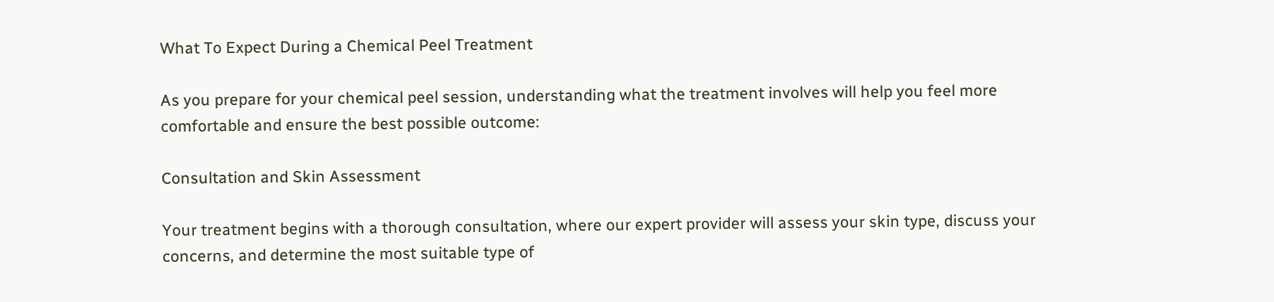What To Expect During a Chemical Peel Treatment

As you prepare for your chemical peel session, understanding what the treatment involves will help you feel more comfortable and ensure the best possible outcome:

Consultation and Skin Assessment

Your treatment begins with a thorough consultation, where our expert provider will assess your skin type, discuss your concerns, and determine the most suitable type of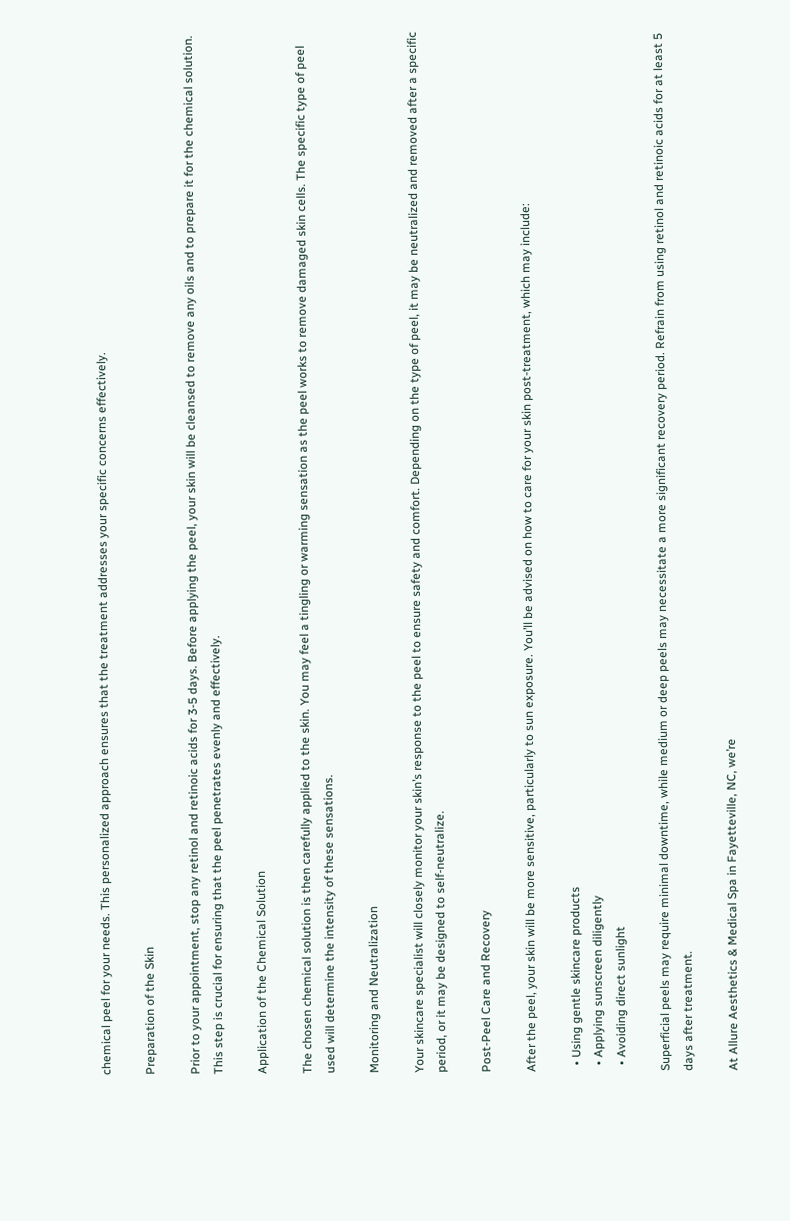chemical peel for your needs. This personalized approach ensures that the treatment addresses your specific concerns effectively.

Preparation of the Skin

Prior to your appointment, stop any retinol and retinoic acids for 3-5 days. Before applying the peel, your skin will be cleansed to remove any oils and to prepare it for the chemical solution. This step is crucial for ensuring that the peel penetrates evenly and effectively.

Application of the Chemical Solution

The chosen chemical solution is then carefully applied to the skin. You may feel a tingling or warming sensation as the peel works to remove damaged skin cells. The specific type of peel used will determine the intensity of these sensations.

Monitoring and Neutralization

Your skincare specialist will closely monitor your skin’s response to the peel to ensure safety and comfort. Depending on the type of peel, it may be neutralized and removed after a specific period, or it may be designed to self-neutralize.

Post-Peel Care and Recovery

After the peel, your skin will be more sensitive, particularly to sun exposure. You’ll be advised on how to care for your skin post-treatment, which may include:

  • Using gentle skincare products
  • Applying sunscreen diligently
  • Avoiding direct sunlight

Superficial peels may require minimal downtime, while medium or deep peels may necessitate a more significant recovery period. Refrain from using retinol and retinoic acids for at least 5 days after treatment.

At Allure Aesthetics & Medical Spa in Fayetteville, NC, we’re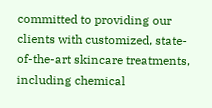committed to providing our clients with customized, state-of-the-art skincare treatments, including chemical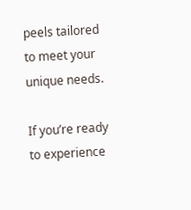peels tailored to meet your unique needs.

If you’re ready to experience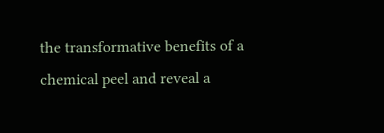the transformative benefits of a chemical peel and reveal a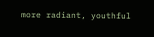more radiant, youthful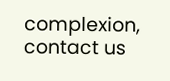complexion, contact us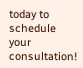today to schedule your consultation!